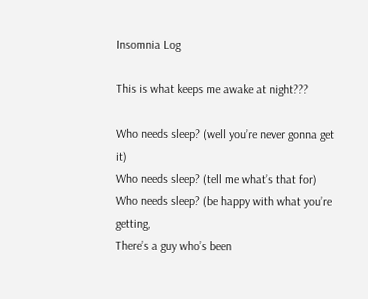Insomnia Log

This is what keeps me awake at night???

Who needs sleep? (well you’re never gonna get it)
Who needs sleep? (tell me what’s that for)
Who needs sleep? (be happy with what you’re getting,
There’s a guy who’s been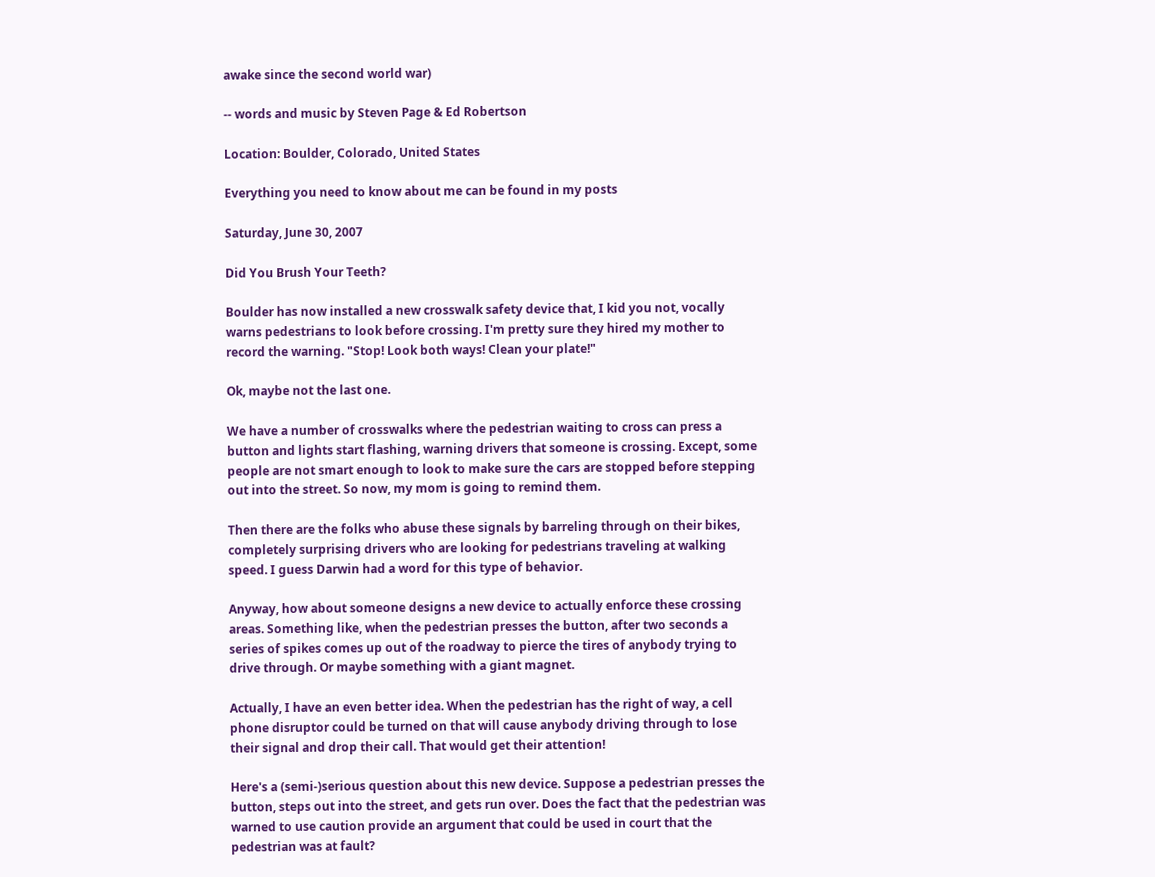awake since the second world war)

-- words and music by Steven Page & Ed Robertson

Location: Boulder, Colorado, United States

Everything you need to know about me can be found in my posts

Saturday, June 30, 2007

Did You Brush Your Teeth?

Boulder has now installed a new crosswalk safety device that, I kid you not, vocally warns pedestrians to look before crossing. I'm pretty sure they hired my mother to record the warning. "Stop! Look both ways! Clean your plate!"

Ok, maybe not the last one.

We have a number of crosswalks where the pedestrian waiting to cross can press a button and lights start flashing, warning drivers that someone is crossing. Except, some people are not smart enough to look to make sure the cars are stopped before stepping out into the street. So now, my mom is going to remind them.

Then there are the folks who abuse these signals by barreling through on their bikes, completely surprising drivers who are looking for pedestrians traveling at walking speed. I guess Darwin had a word for this type of behavior.

Anyway, how about someone designs a new device to actually enforce these crossing areas. Something like, when the pedestrian presses the button, after two seconds a series of spikes comes up out of the roadway to pierce the tires of anybody trying to drive through. Or maybe something with a giant magnet.

Actually, I have an even better idea. When the pedestrian has the right of way, a cell phone disruptor could be turned on that will cause anybody driving through to lose their signal and drop their call. That would get their attention!

Here's a (semi-)serious question about this new device. Suppose a pedestrian presses the button, steps out into the street, and gets run over. Does the fact that the pedestrian was warned to use caution provide an argument that could be used in court that the pedestrian was at fault?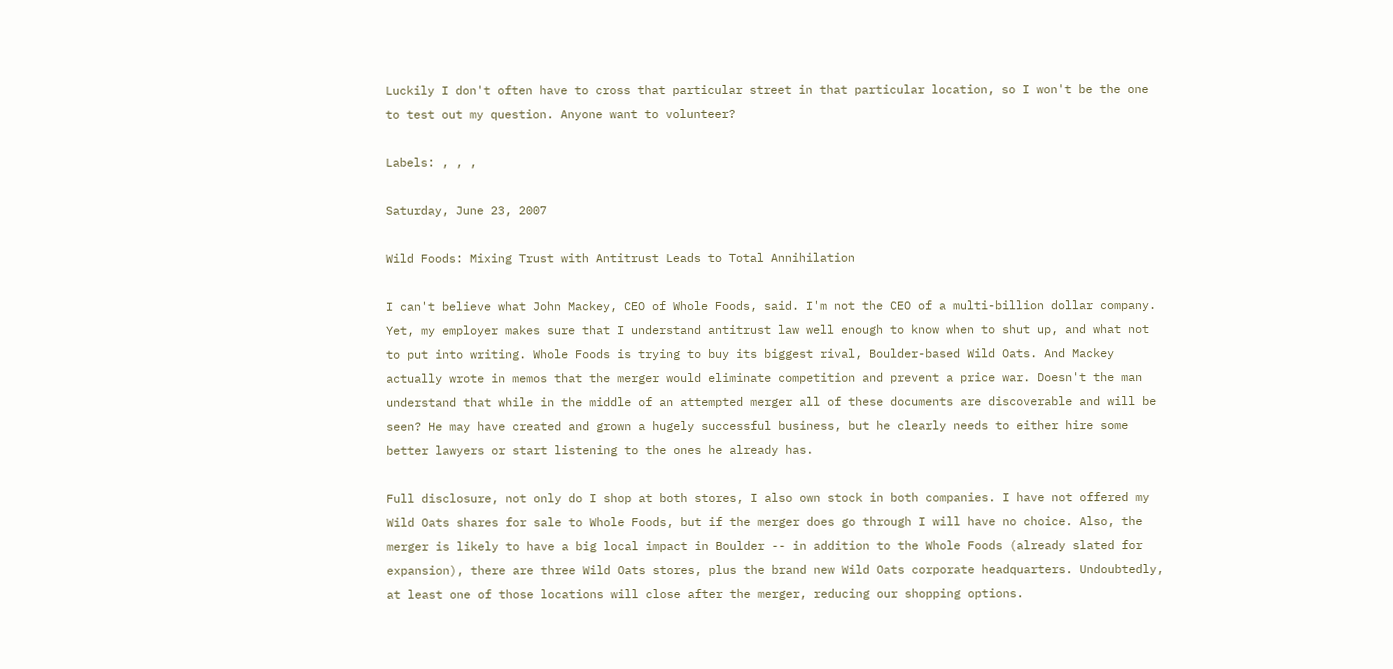Luckily I don't often have to cross that particular street in that particular location, so I won't be the one to test out my question. Anyone want to volunteer?

Labels: , , ,

Saturday, June 23, 2007

Wild Foods: Mixing Trust with Antitrust Leads to Total Annihilation

I can't believe what John Mackey, CEO of Whole Foods, said. I'm not the CEO of a multi-billion dollar company. Yet, my employer makes sure that I understand antitrust law well enough to know when to shut up, and what not to put into writing. Whole Foods is trying to buy its biggest rival, Boulder-based Wild Oats. And Mackey actually wrote in memos that the merger would eliminate competition and prevent a price war. Doesn't the man understand that while in the middle of an attempted merger all of these documents are discoverable and will be seen? He may have created and grown a hugely successful business, but he clearly needs to either hire some better lawyers or start listening to the ones he already has.

Full disclosure, not only do I shop at both stores, I also own stock in both companies. I have not offered my Wild Oats shares for sale to Whole Foods, but if the merger does go through I will have no choice. Also, the merger is likely to have a big local impact in Boulder -- in addition to the Whole Foods (already slated for expansion), there are three Wild Oats stores, plus the brand new Wild Oats corporate headquarters. Undoubtedly, at least one of those locations will close after the merger, reducing our shopping options.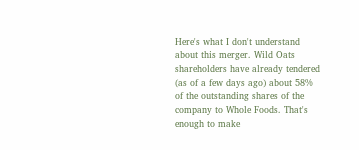Here's what I don't understand about this merger. Wild Oats shareholders have already tendered (as of a few days ago) about 58% of the outstanding shares of the company to Whole Foods. That's enough to make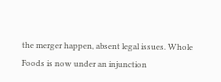the merger happen, absent legal issues. Whole Foods is now under an injunction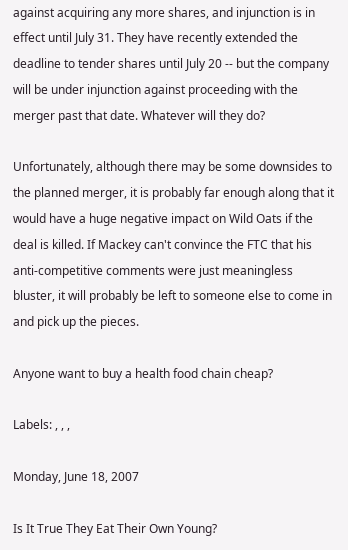against acquiring any more shares, and injunction is in effect until July 31. They have recently extended the deadline to tender shares until July 20 -- but the company will be under injunction against proceeding with the merger past that date. Whatever will they do?

Unfortunately, although there may be some downsides to the planned merger, it is probably far enough along that it would have a huge negative impact on Wild Oats if the deal is killed. If Mackey can't convince the FTC that his anti-competitive comments were just meaningless bluster, it will probably be left to someone else to come in and pick up the pieces.

Anyone want to buy a health food chain cheap?

Labels: , , ,

Monday, June 18, 2007

Is It True They Eat Their Own Young?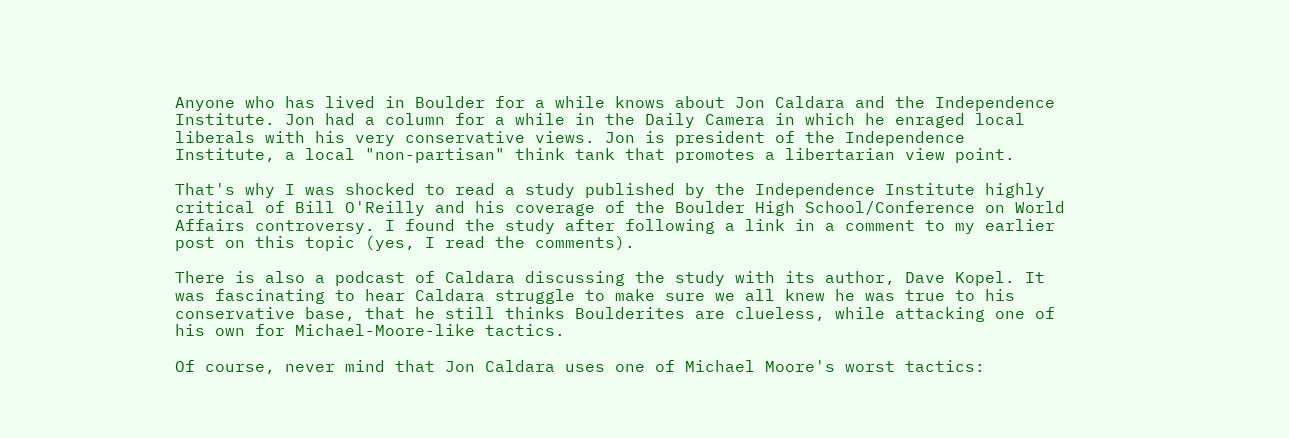Anyone who has lived in Boulder for a while knows about Jon Caldara and the Independence Institute. Jon had a column for a while in the Daily Camera in which he enraged local liberals with his very conservative views. Jon is president of the Independence Institute, a local "non-partisan" think tank that promotes a libertarian view point.

That's why I was shocked to read a study published by the Independence Institute highly critical of Bill O'Reilly and his coverage of the Boulder High School/Conference on World Affairs controversy. I found the study after following a link in a comment to my earlier post on this topic (yes, I read the comments).

There is also a podcast of Caldara discussing the study with its author, Dave Kopel. It was fascinating to hear Caldara struggle to make sure we all knew he was true to his conservative base, that he still thinks Boulderites are clueless, while attacking one of his own for Michael-Moore-like tactics.

Of course, never mind that Jon Caldara uses one of Michael Moore's worst tactics: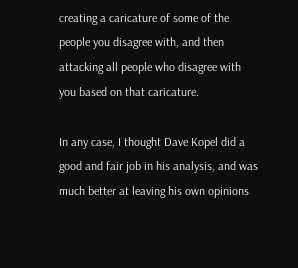creating a caricature of some of the people you disagree with, and then attacking all people who disagree with you based on that caricature.

In any case, I thought Dave Kopel did a good and fair job in his analysis, and was much better at leaving his own opinions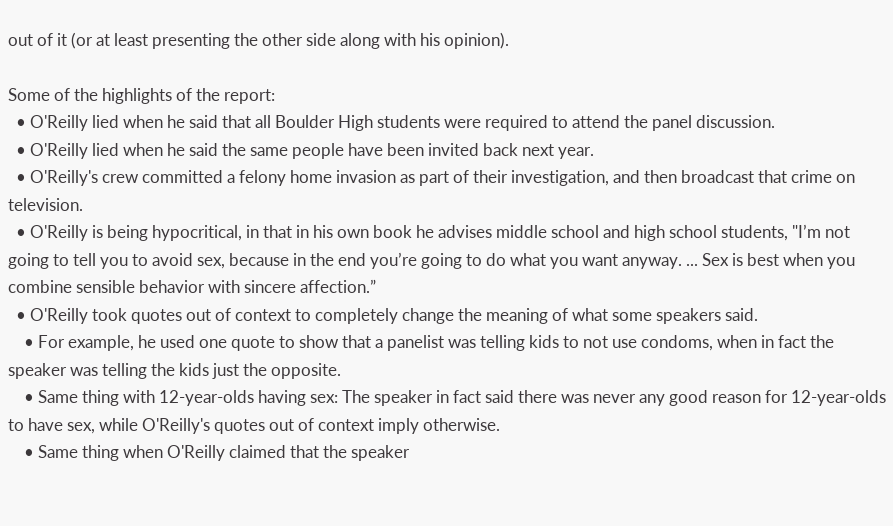out of it (or at least presenting the other side along with his opinion).

Some of the highlights of the report:
  • O'Reilly lied when he said that all Boulder High students were required to attend the panel discussion.
  • O'Reilly lied when he said the same people have been invited back next year.
  • O'Reilly's crew committed a felony home invasion as part of their investigation, and then broadcast that crime on television.
  • O'Reilly is being hypocritical, in that in his own book he advises middle school and high school students, "I’m not going to tell you to avoid sex, because in the end you’re going to do what you want anyway. ... Sex is best when you combine sensible behavior with sincere affection.”
  • O'Reilly took quotes out of context to completely change the meaning of what some speakers said.
    • For example, he used one quote to show that a panelist was telling kids to not use condoms, when in fact the speaker was telling the kids just the opposite.
    • Same thing with 12-year-olds having sex: The speaker in fact said there was never any good reason for 12-year-olds to have sex, while O'Reilly's quotes out of context imply otherwise.
    • Same thing when O'Reilly claimed that the speaker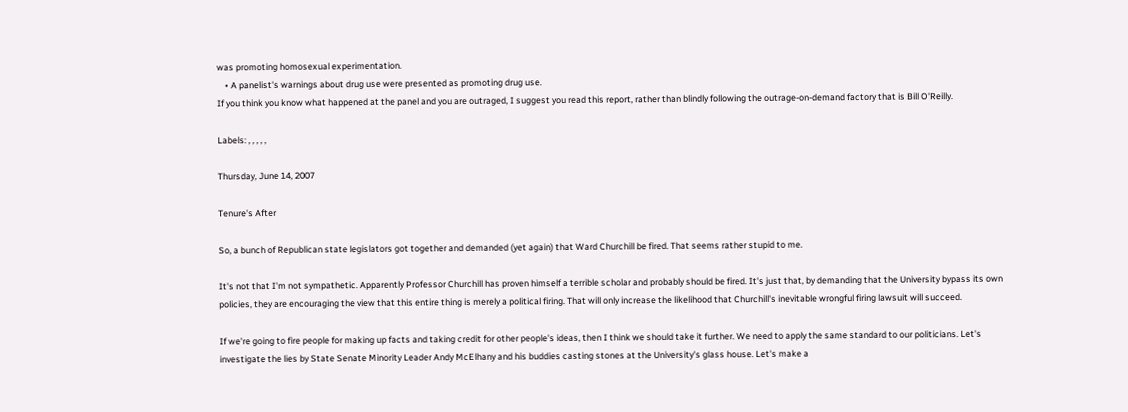was promoting homosexual experimentation.
    • A panelist's warnings about drug use were presented as promoting drug use.
If you think you know what happened at the panel and you are outraged, I suggest you read this report, rather than blindly following the outrage-on-demand factory that is Bill O'Reilly.

Labels: , , , , ,

Thursday, June 14, 2007

Tenure's After

So, a bunch of Republican state legislators got together and demanded (yet again) that Ward Churchill be fired. That seems rather stupid to me.

It's not that I'm not sympathetic. Apparently Professor Churchill has proven himself a terrible scholar and probably should be fired. It's just that, by demanding that the University bypass its own policies, they are encouraging the view that this entire thing is merely a political firing. That will only increase the likelihood that Churchill's inevitable wrongful firing lawsuit will succeed.

If we're going to fire people for making up facts and taking credit for other people's ideas, then I think we should take it further. We need to apply the same standard to our politicians. Let's investigate the lies by State Senate Minority Leader Andy McElhany and his buddies casting stones at the University's glass house. Let's make a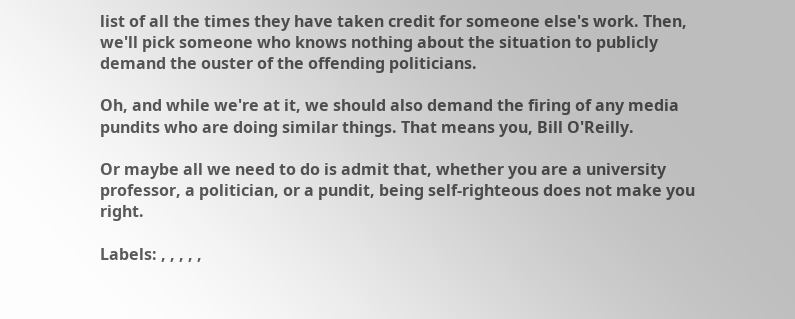list of all the times they have taken credit for someone else's work. Then, we'll pick someone who knows nothing about the situation to publicly demand the ouster of the offending politicians.

Oh, and while we're at it, we should also demand the firing of any media pundits who are doing similar things. That means you, Bill O'Reilly.

Or maybe all we need to do is admit that, whether you are a university professor, a politician, or a pundit, being self-righteous does not make you right.

Labels: , , , , ,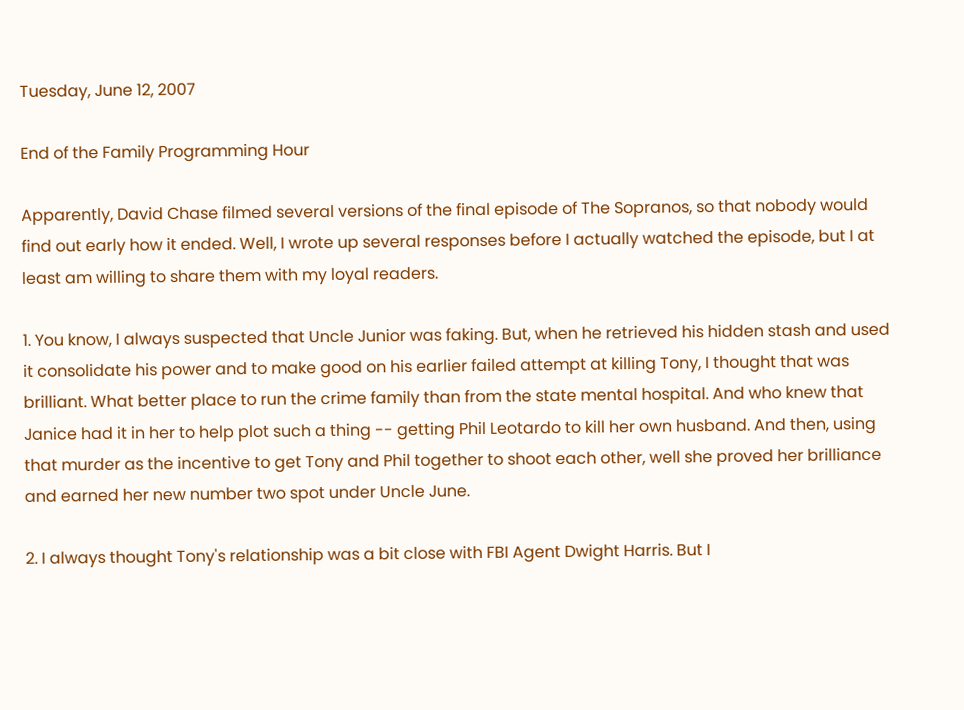Tuesday, June 12, 2007

End of the Family Programming Hour

Apparently, David Chase filmed several versions of the final episode of The Sopranos, so that nobody would find out early how it ended. Well, I wrote up several responses before I actually watched the episode, but I at least am willing to share them with my loyal readers.

1. You know, I always suspected that Uncle Junior was faking. But, when he retrieved his hidden stash and used it consolidate his power and to make good on his earlier failed attempt at killing Tony, I thought that was brilliant. What better place to run the crime family than from the state mental hospital. And who knew that Janice had it in her to help plot such a thing -- getting Phil Leotardo to kill her own husband. And then, using that murder as the incentive to get Tony and Phil together to shoot each other, well she proved her brilliance and earned her new number two spot under Uncle June.

2. I always thought Tony's relationship was a bit close with FBI Agent Dwight Harris. But I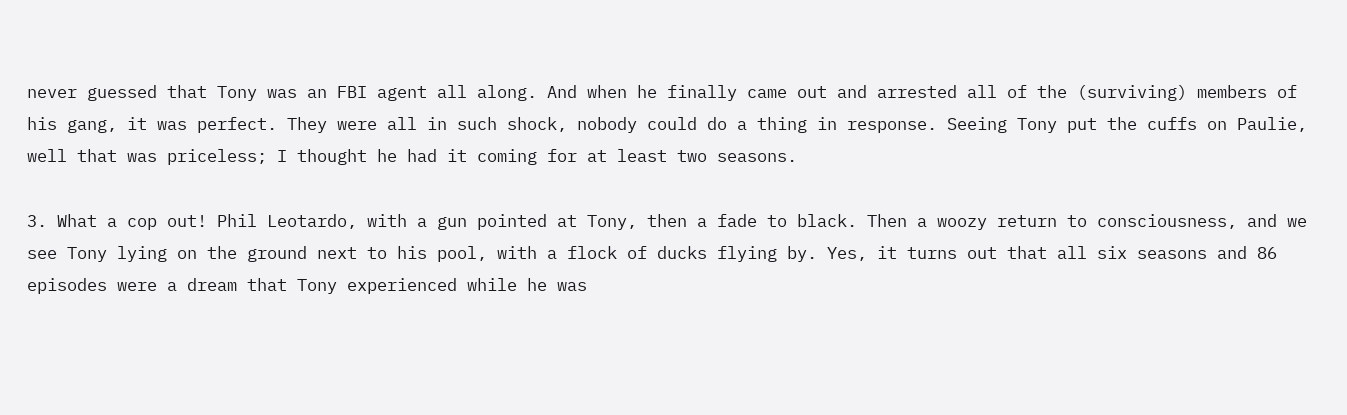never guessed that Tony was an FBI agent all along. And when he finally came out and arrested all of the (surviving) members of his gang, it was perfect. They were all in such shock, nobody could do a thing in response. Seeing Tony put the cuffs on Paulie, well that was priceless; I thought he had it coming for at least two seasons.

3. What a cop out! Phil Leotardo, with a gun pointed at Tony, then a fade to black. Then a woozy return to consciousness, and we see Tony lying on the ground next to his pool, with a flock of ducks flying by. Yes, it turns out that all six seasons and 86 episodes were a dream that Tony experienced while he was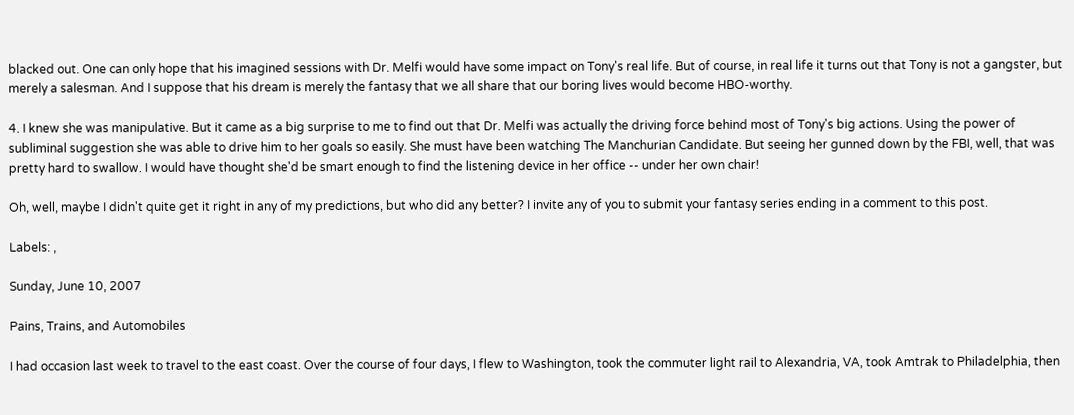blacked out. One can only hope that his imagined sessions with Dr. Melfi would have some impact on Tony's real life. But of course, in real life it turns out that Tony is not a gangster, but merely a salesman. And I suppose that his dream is merely the fantasy that we all share that our boring lives would become HBO-worthy.

4. I knew she was manipulative. But it came as a big surprise to me to find out that Dr. Melfi was actually the driving force behind most of Tony's big actions. Using the power of subliminal suggestion she was able to drive him to her goals so easily. She must have been watching The Manchurian Candidate. But seeing her gunned down by the FBI, well, that was pretty hard to swallow. I would have thought she'd be smart enough to find the listening device in her office -- under her own chair!

Oh, well, maybe I didn't quite get it right in any of my predictions, but who did any better? I invite any of you to submit your fantasy series ending in a comment to this post.

Labels: ,

Sunday, June 10, 2007

Pains, Trains, and Automobiles

I had occasion last week to travel to the east coast. Over the course of four days, I flew to Washington, took the commuter light rail to Alexandria, VA, took Amtrak to Philadelphia, then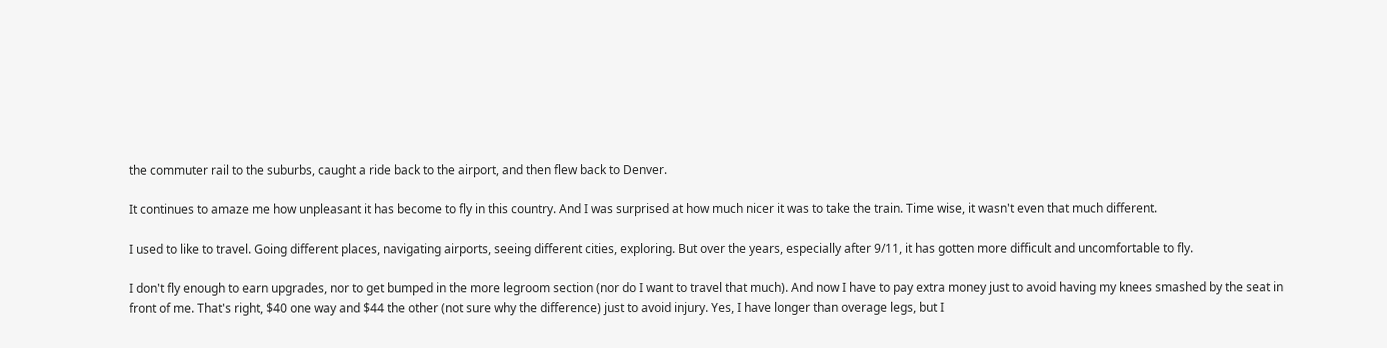the commuter rail to the suburbs, caught a ride back to the airport, and then flew back to Denver.

It continues to amaze me how unpleasant it has become to fly in this country. And I was surprised at how much nicer it was to take the train. Time wise, it wasn't even that much different.

I used to like to travel. Going different places, navigating airports, seeing different cities, exploring. But over the years, especially after 9/11, it has gotten more difficult and uncomfortable to fly.

I don't fly enough to earn upgrades, nor to get bumped in the more legroom section (nor do I want to travel that much). And now I have to pay extra money just to avoid having my knees smashed by the seat in front of me. That's right, $40 one way and $44 the other (not sure why the difference) just to avoid injury. Yes, I have longer than overage legs, but I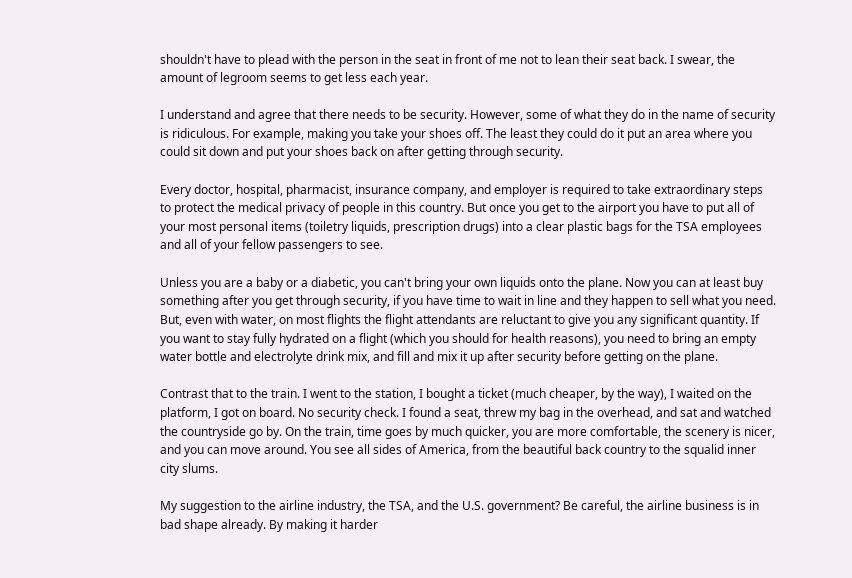shouldn't have to plead with the person in the seat in front of me not to lean their seat back. I swear, the amount of legroom seems to get less each year.

I understand and agree that there needs to be security. However, some of what they do in the name of security is ridiculous. For example, making you take your shoes off. The least they could do it put an area where you could sit down and put your shoes back on after getting through security.

Every doctor, hospital, pharmacist, insurance company, and employer is required to take extraordinary steps to protect the medical privacy of people in this country. But once you get to the airport you have to put all of your most personal items (toiletry liquids, prescription drugs) into a clear plastic bags for the TSA employees and all of your fellow passengers to see.

Unless you are a baby or a diabetic, you can't bring your own liquids onto the plane. Now you can at least buy something after you get through security, if you have time to wait in line and they happen to sell what you need. But, even with water, on most flights the flight attendants are reluctant to give you any significant quantity. If you want to stay fully hydrated on a flight (which you should for health reasons), you need to bring an empty water bottle and electrolyte drink mix, and fill and mix it up after security before getting on the plane.

Contrast that to the train. I went to the station, I bought a ticket (much cheaper, by the way), I waited on the platform, I got on board. No security check. I found a seat, threw my bag in the overhead, and sat and watched the countryside go by. On the train, time goes by much quicker, you are more comfortable, the scenery is nicer, and you can move around. You see all sides of America, from the beautiful back country to the squalid inner city slums.

My suggestion to the airline industry, the TSA, and the U.S. government? Be careful, the airline business is in bad shape already. By making it harder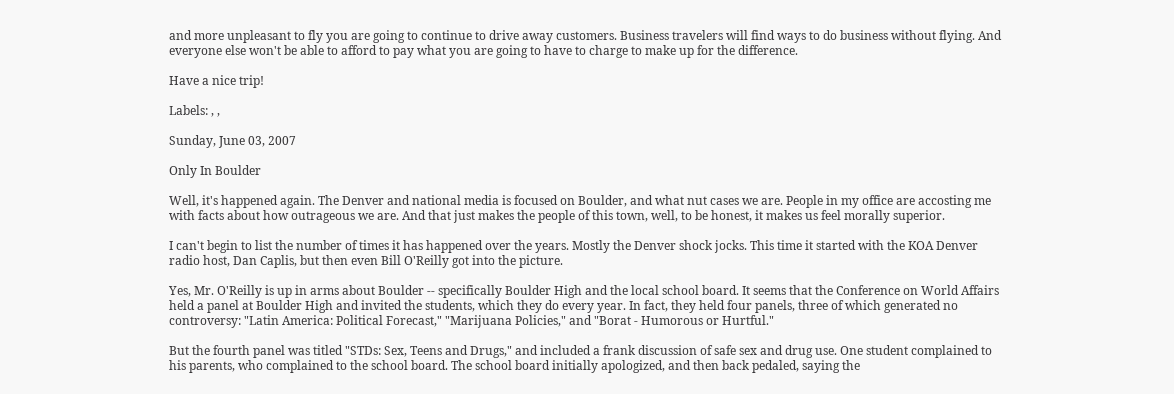and more unpleasant to fly you are going to continue to drive away customers. Business travelers will find ways to do business without flying. And everyone else won't be able to afford to pay what you are going to have to charge to make up for the difference.

Have a nice trip!

Labels: , ,

Sunday, June 03, 2007

Only In Boulder

Well, it's happened again. The Denver and national media is focused on Boulder, and what nut cases we are. People in my office are accosting me with facts about how outrageous we are. And that just makes the people of this town, well, to be honest, it makes us feel morally superior.

I can't begin to list the number of times it has happened over the years. Mostly the Denver shock jocks. This time it started with the KOA Denver radio host, Dan Caplis, but then even Bill O'Reilly got into the picture.

Yes, Mr. O'Reilly is up in arms about Boulder -- specifically Boulder High and the local school board. It seems that the Conference on World Affairs held a panel at Boulder High and invited the students, which they do every year. In fact, they held four panels, three of which generated no controversy: "Latin America: Political Forecast," "Marijuana Policies," and "Borat - Humorous or Hurtful."

But the fourth panel was titled "STDs: Sex, Teens and Drugs," and included a frank discussion of safe sex and drug use. One student complained to his parents, who complained to the school board. The school board initially apologized, and then back pedaled, saying the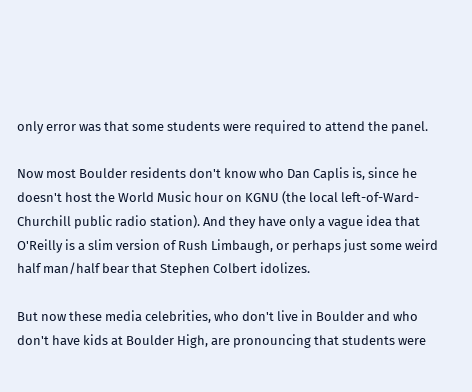only error was that some students were required to attend the panel.

Now most Boulder residents don't know who Dan Caplis is, since he doesn't host the World Music hour on KGNU (the local left-of-Ward-Churchill public radio station). And they have only a vague idea that O'Reilly is a slim version of Rush Limbaugh, or perhaps just some weird half man/half bear that Stephen Colbert idolizes.

But now these media celebrities, who don't live in Boulder and who don't have kids at Boulder High, are pronouncing that students were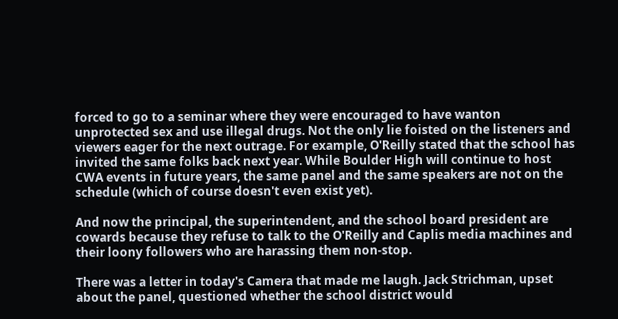forced to go to a seminar where they were encouraged to have wanton unprotected sex and use illegal drugs. Not the only lie foisted on the listeners and viewers eager for the next outrage. For example, O'Reilly stated that the school has invited the same folks back next year. While Boulder High will continue to host CWA events in future years, the same panel and the same speakers are not on the schedule (which of course doesn't even exist yet).

And now the principal, the superintendent, and the school board president are cowards because they refuse to talk to the O'Reilly and Caplis media machines and their loony followers who are harassing them non-stop.

There was a letter in today's Camera that made me laugh. Jack Strichman, upset about the panel, questioned whether the school district would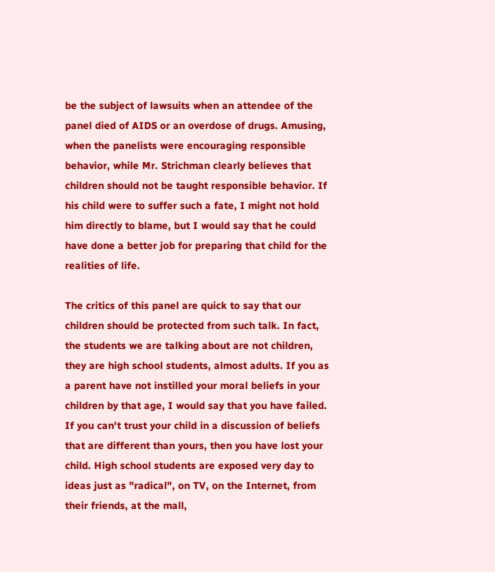be the subject of lawsuits when an attendee of the panel died of AIDS or an overdose of drugs. Amusing, when the panelists were encouraging responsible behavior, while Mr. Strichman clearly believes that children should not be taught responsible behavior. If his child were to suffer such a fate, I might not hold him directly to blame, but I would say that he could have done a better job for preparing that child for the realities of life.

The critics of this panel are quick to say that our children should be protected from such talk. In fact, the students we are talking about are not children, they are high school students, almost adults. If you as a parent have not instilled your moral beliefs in your children by that age, I would say that you have failed. If you can't trust your child in a discussion of beliefs that are different than yours, then you have lost your child. High school students are exposed very day to ideas just as "radical", on TV, on the Internet, from their friends, at the mall,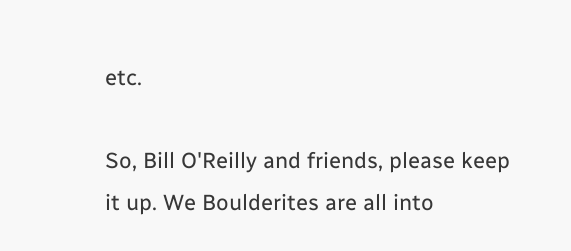etc.

So, Bill O'Reilly and friends, please keep it up. We Boulderites are all into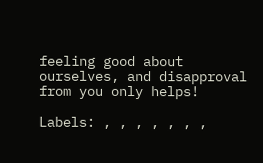feeling good about ourselves, and disapproval from you only helps!

Labels: , , , , , , ,